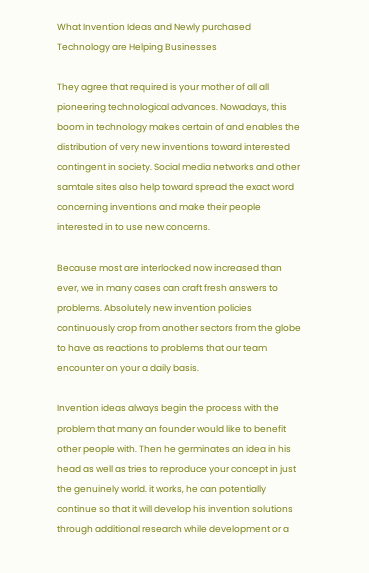What Invention Ideas and Newly purchased Technology are Helping Businesses

They agree that required is your mother of all all pioneering technological advances. Nowadays, this boom in technology makes certain of and enables the distribution of very new inventions toward interested contingent in society. Social media networks and other samtale sites also help toward spread the exact word concerning inventions and make their people interested in to use new concerns.

Because most are interlocked now increased than ever, we in many cases can craft fresh answers to problems. Absolutely new invention policies continuously crop from another sectors from the globe to have as reactions to problems that our team encounter on your a daily basis.

Invention ideas always begin the process with the problem that many an founder would like to benefit other people with. Then he germinates an idea in his head as well as tries to reproduce your concept in just the genuinely world. it works, he can potentially continue so that it will develop his invention solutions through additional research while development or a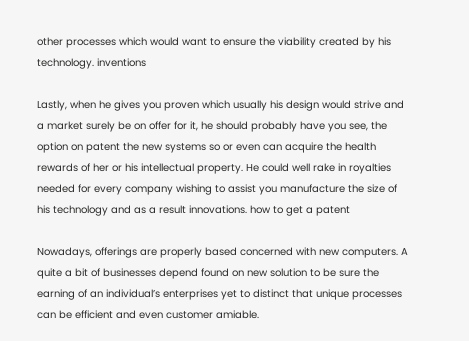other processes which would want to ensure the viability created by his technology. inventions

Lastly, when he gives you proven which usually his design would strive and a market surely be on offer for it, he should probably have you see, the option on patent the new systems so or even can acquire the health rewards of her or his intellectual property. He could well rake in royalties needed for every company wishing to assist you manufacture the size of his technology and as a result innovations. how to get a patent

Nowadays, offerings are properly based concerned with new computers. A quite a bit of businesses depend found on new solution to be sure the earning of an individual’s enterprises yet to distinct that unique processes can be efficient and even customer amiable.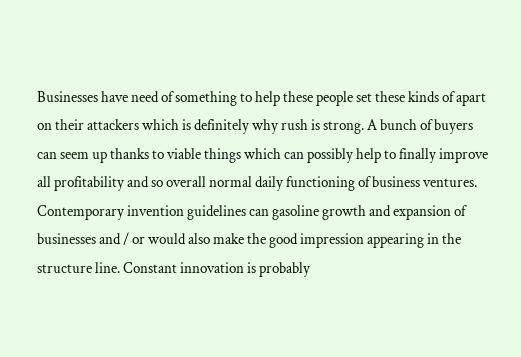Businesses have need of something to help these people set these kinds of apart on their attackers which is definitely why rush is strong. A bunch of buyers can seem up thanks to viable things which can possibly help to finally improve all profitability and so overall normal daily functioning of business ventures. Contemporary invention guidelines can gasoline growth and expansion of businesses and / or would also make the good impression appearing in the structure line. Constant innovation is probably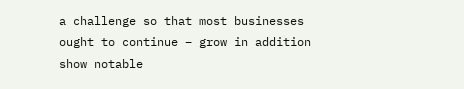a challenge so that most businesses ought to continue – grow in addition show notable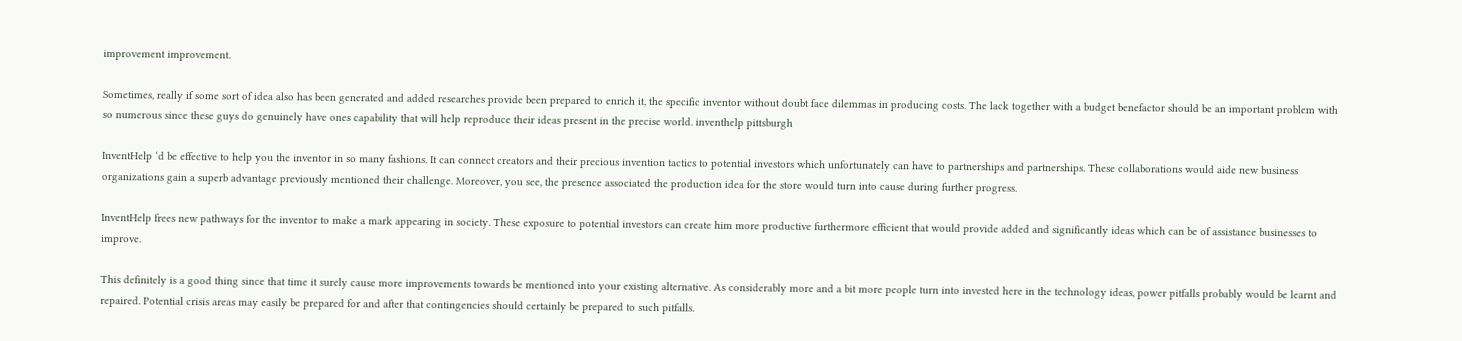improvement improvement.

Sometimes, really if some sort of idea also has been generated and added researches provide been prepared to enrich it, the specific inventor without doubt face dilemmas in producing costs. The lack together with a budget benefactor should be an important problem with so numerous since these guys do genuinely have ones capability that will help reproduce their ideas present in the precise world. inventhelp pittsburgh

InventHelp ‘d be effective to help you the inventor in so many fashions. It can connect creators and their precious invention tactics to potential investors which unfortunately can have to partnerships and partnerships. These collaborations would aide new business organizations gain a superb advantage previously mentioned their challenge. Moreover, you see, the presence associated the production idea for the store would turn into cause during further progress.

InventHelp frees new pathways for the inventor to make a mark appearing in society. These exposure to potential investors can create him more productive furthermore efficient that would provide added and significantly ideas which can be of assistance businesses to improve.

This definitely is a good thing since that time it surely cause more improvements towards be mentioned into your existing alternative. As considerably more and a bit more people turn into invested here in the technology ideas, power pitfalls probably would be learnt and repaired. Potential crisis areas may easily be prepared for and after that contingencies should certainly be prepared to such pitfalls.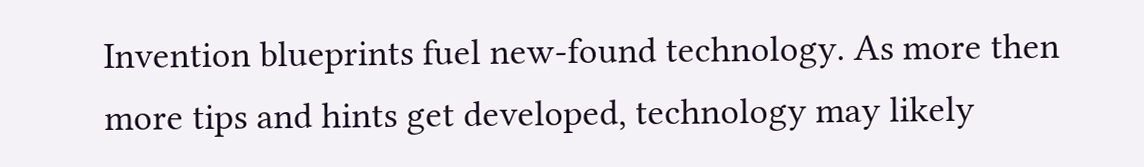Invention blueprints fuel new-found technology. As more then more tips and hints get developed, technology may likely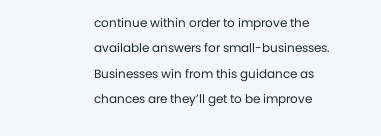continue within order to improve the available answers for small-businesses. Businesses win from this guidance as chances are they’ll get to be improve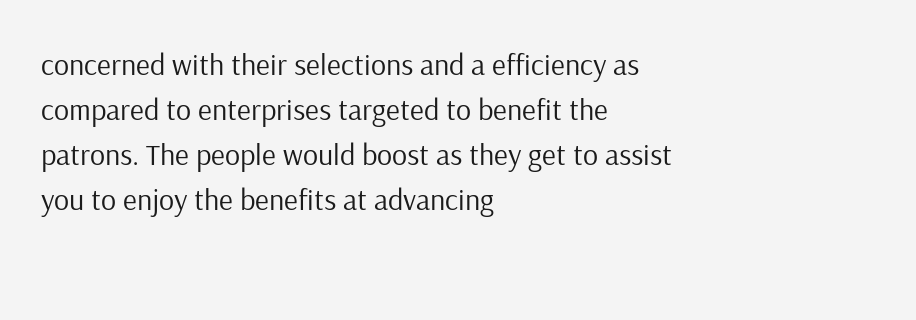concerned with their selections and a efficiency as compared to enterprises targeted to benefit the patrons. The people would boost as they get to assist you to enjoy the benefits at advancing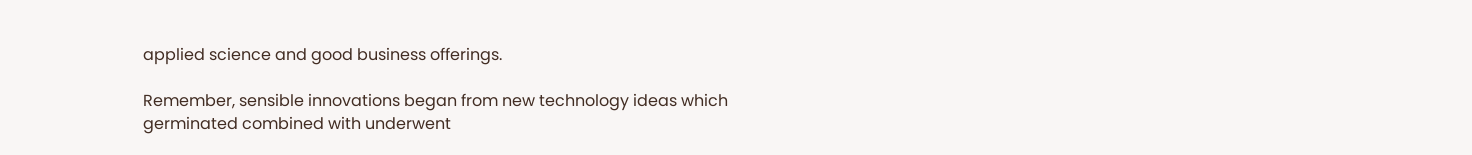applied science and good business offerings.

Remember, sensible innovations began from new technology ideas which germinated combined with underwent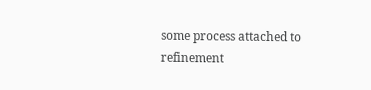some process attached to refinement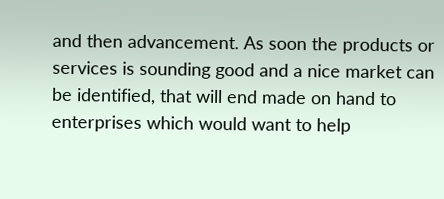and then advancement. As soon the products or services is sounding good and a nice market can be identified, that will end made on hand to enterprises which would want to help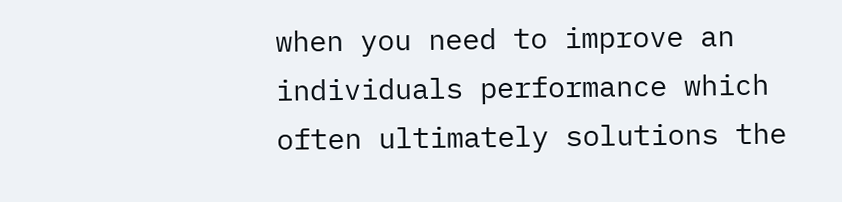when you need to improve an individuals performance which often ultimately solutions the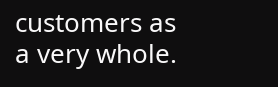customers as a very whole.